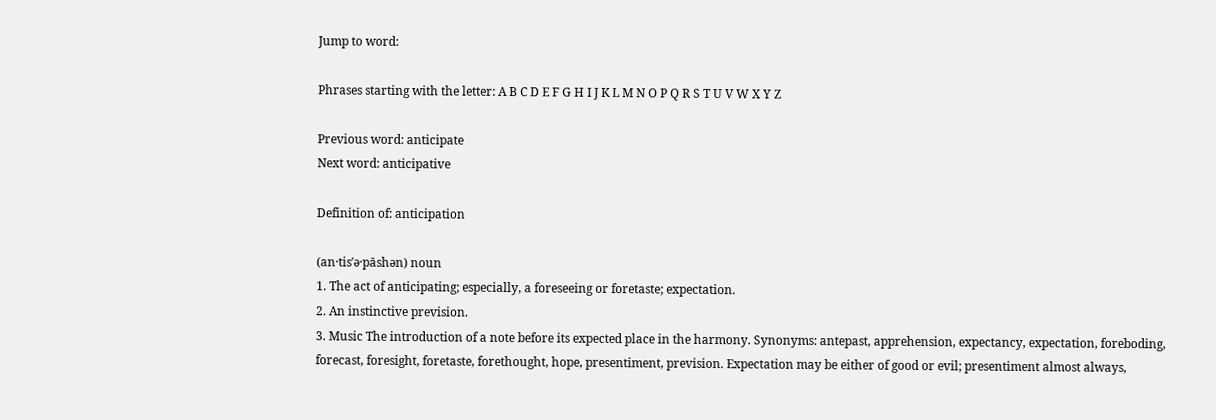Jump to word:

Phrases starting with the letter: A B C D E F G H I J K L M N O P Q R S T U V W X Y Z

Previous word: anticipate
Next word: anticipative

Definition of: anticipation

(an·tis′ə·pāshən) noun
1. The act of anticipating; especially, a foreseeing or foretaste; expectation.
2. An instinctive prevision.
3. Music The introduction of a note before its expected place in the harmony. Synonyms: antepast, apprehension, expectancy, expectation, foreboding, forecast, foresight, foretaste, forethought, hope, presentiment, prevision. Expectation may be either of good or evil; presentiment almost always,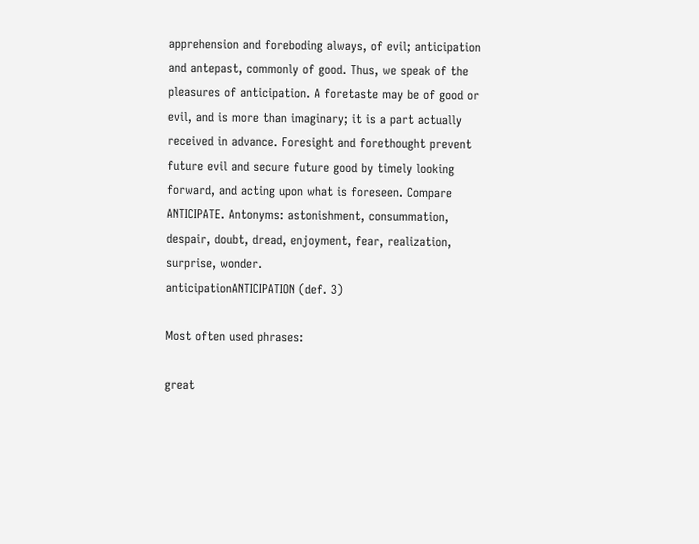apprehension and foreboding always, of evil; anticipation and antepast, commonly of good. Thus, we speak of the pleasures of anticipation. A foretaste may be of good or evil, and is more than imaginary; it is a part actually received in advance. Foresight and forethought prevent future evil and secure future good by timely looking forward, and acting upon what is foreseen. Compare ANTICIPATE. Antonyms: astonishment, consummation, despair, doubt, dread, enjoyment, fear, realization, surprise, wonder.
anticipationANTICIPATION (def. 3)

Most often used phrases:

great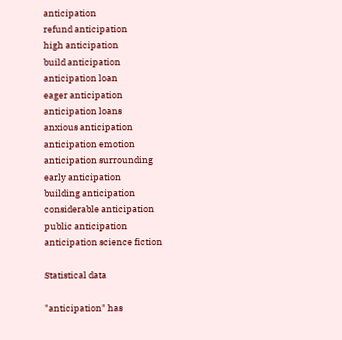anticipation
refund anticipation
high anticipation
build anticipation
anticipation loan
eager anticipation
anticipation loans
anxious anticipation
anticipation emotion
anticipation surrounding
early anticipation
building anticipation
considerable anticipation
public anticipation
anticipation science fiction

Statistical data

"anticipation" has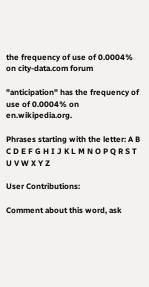the frequency of use of 0.0004% on city-data.com forum

"anticipation" has the frequency of use of 0.0004% on en.wikipedia.org.

Phrases starting with the letter: A B C D E F G H I J K L M N O P Q R S T U V W X Y Z

User Contributions:

Comment about this word, ask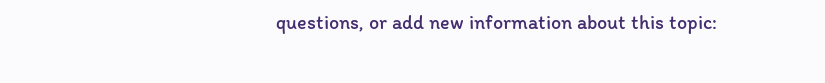questions, or add new information about this topic: